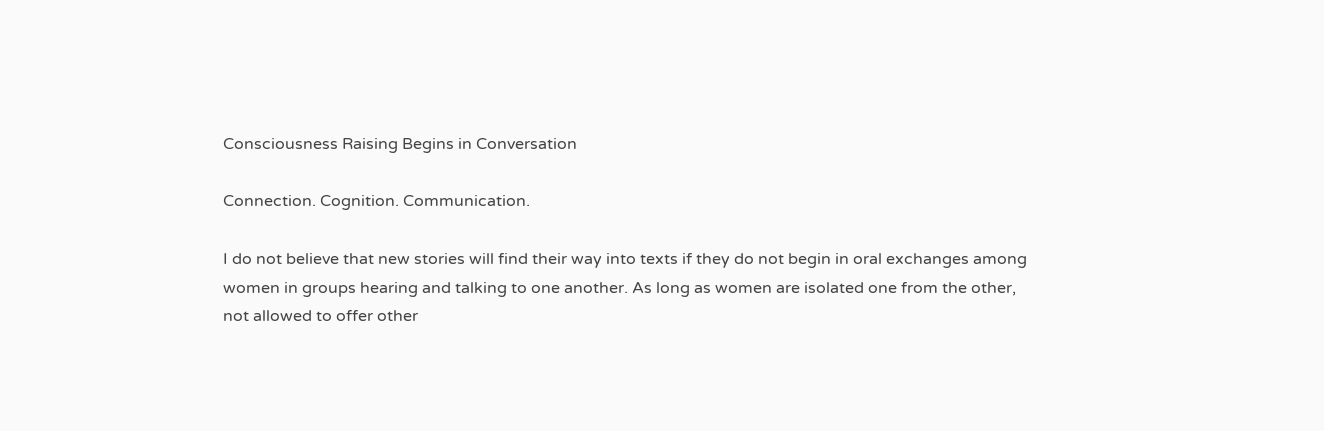Consciousness Raising Begins in Conversation

Connection. Cognition. Communication.

I do not believe that new stories will find their way into texts if they do not begin in oral exchanges among women in groups hearing and talking to one another. As long as women are isolated one from the other, not allowed to offer other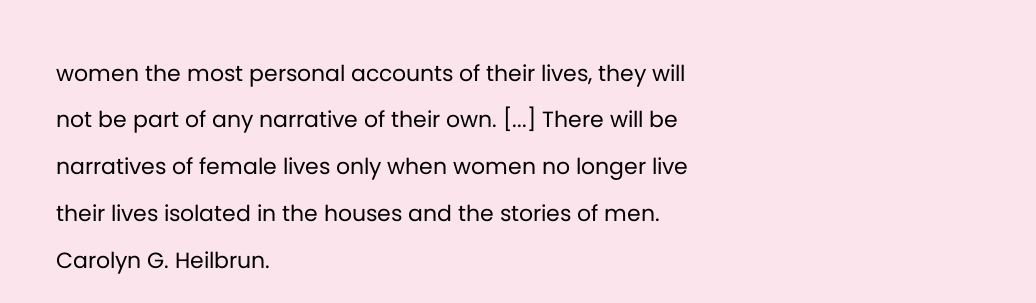women the most personal accounts of their lives, they will not be part of any narrative of their own. [...] There will be narratives of female lives only when women no longer live their lives isolated in the houses and the stories of men.
Carolyn G. Heilbrun.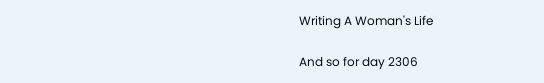Writing A Woman's Life

And so for day 2306